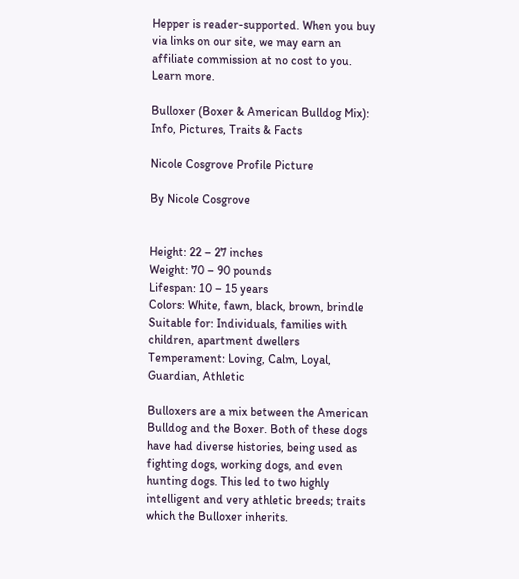Hepper is reader-supported. When you buy via links on our site, we may earn an affiliate commission at no cost to you. Learn more.

Bulloxer (Boxer & American Bulldog Mix): Info, Pictures, Traits & Facts

Nicole Cosgrove Profile Picture

By Nicole Cosgrove


Height: 22 – 27 inches
Weight: 70 – 90 pounds
Lifespan: 10 – 15 years
Colors: White, fawn, black, brown, brindle
Suitable for: Individuals, families with children, apartment dwellers
Temperament: Loving, Calm, Loyal, Guardian, Athletic

Bulloxers are a mix between the American Bulldog and the Boxer. Both of these dogs have had diverse histories, being used as fighting dogs, working dogs, and even hunting dogs. This led to two highly intelligent and very athletic breeds; traits which the Bulloxer inherits.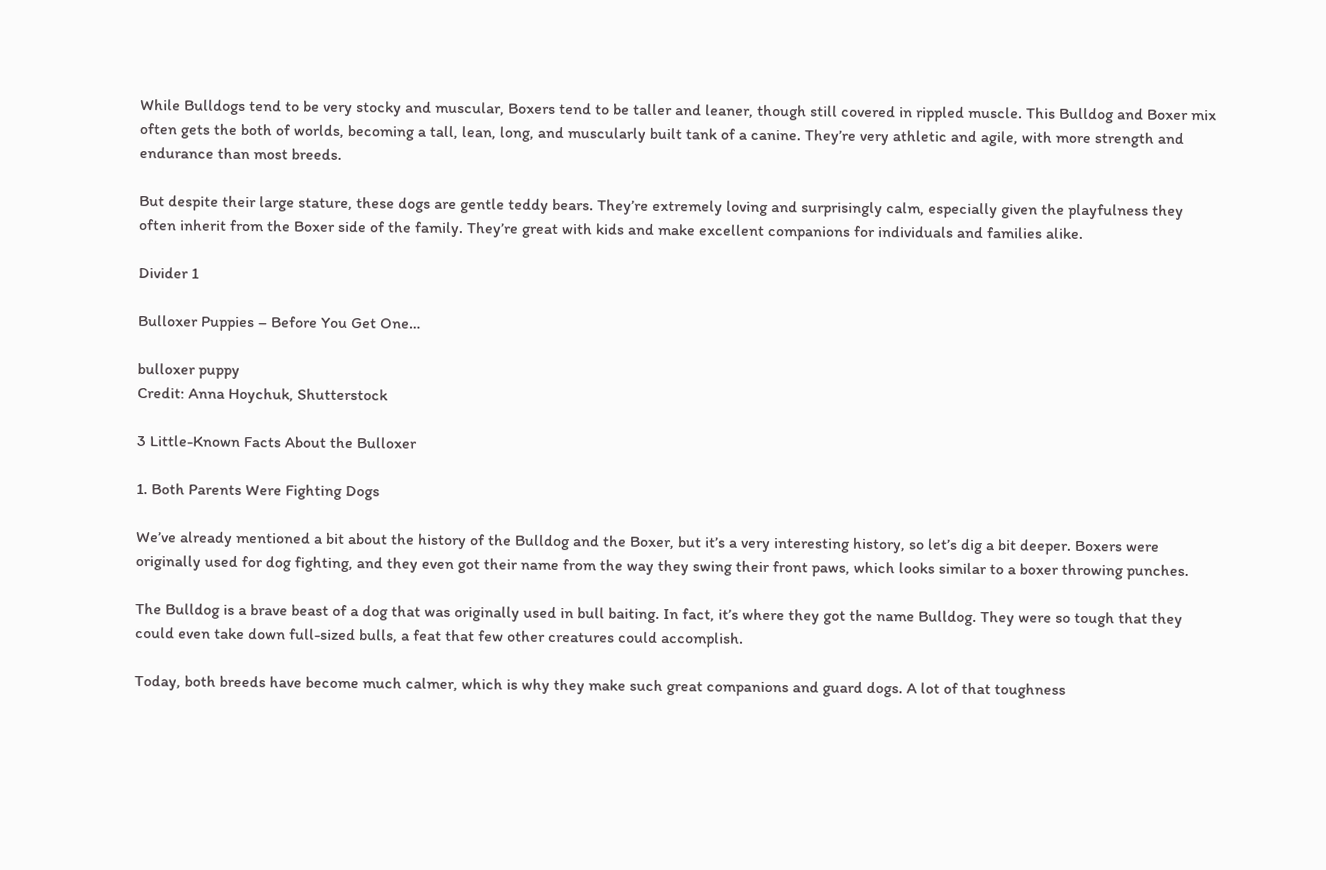While Bulldogs tend to be very stocky and muscular, Boxers tend to be taller and leaner, though still covered in rippled muscle. This Bulldog and Boxer mix often gets the both of worlds, becoming a tall, lean, long, and muscularly built tank of a canine. They’re very athletic and agile, with more strength and endurance than most breeds.

But despite their large stature, these dogs are gentle teddy bears. They’re extremely loving and surprisingly calm, especially given the playfulness they often inherit from the Boxer side of the family. They’re great with kids and make excellent companions for individuals and families alike.

Divider 1

Bulloxer Puppies – Before You Get One…

bulloxer puppy
Credit: Anna Hoychuk, Shutterstock

3 Little-Known Facts About the Bulloxer

1. Both Parents Were Fighting Dogs

We’ve already mentioned a bit about the history of the Bulldog and the Boxer, but it’s a very interesting history, so let’s dig a bit deeper. Boxers were originally used for dog fighting, and they even got their name from the way they swing their front paws, which looks similar to a boxer throwing punches.

The Bulldog is a brave beast of a dog that was originally used in bull baiting. In fact, it’s where they got the name Bulldog. They were so tough that they could even take down full-sized bulls, a feat that few other creatures could accomplish.

Today, both breeds have become much calmer, which is why they make such great companions and guard dogs. A lot of that toughness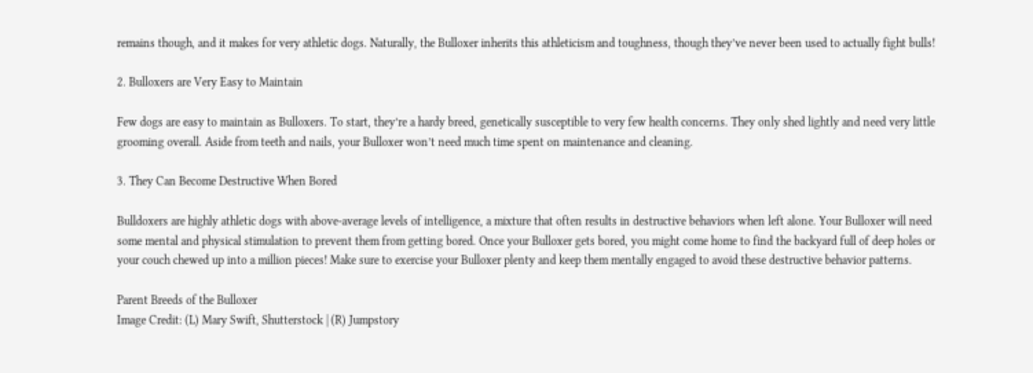remains though, and it makes for very athletic dogs. Naturally, the Bulloxer inherits this athleticism and toughness, though they’ve never been used to actually fight bulls!

2. Bulloxers are Very Easy to Maintain

Few dogs are easy to maintain as Bulloxers. To start, they’re a hardy breed, genetically susceptible to very few health concerns. They only shed lightly and need very little grooming overall. Aside from teeth and nails, your Bulloxer won’t need much time spent on maintenance and cleaning.

3. They Can Become Destructive When Bored

Bulldoxers are highly athletic dogs with above-average levels of intelligence, a mixture that often results in destructive behaviors when left alone. Your Bulloxer will need some mental and physical stimulation to prevent them from getting bored. Once your Bulloxer gets bored, you might come home to find the backyard full of deep holes or your couch chewed up into a million pieces! Make sure to exercise your Bulloxer plenty and keep them mentally engaged to avoid these destructive behavior patterns.

Parent Breeds of the Bulloxer
Image Credit: (L) Mary Swift, Shutterstock | (R) Jumpstory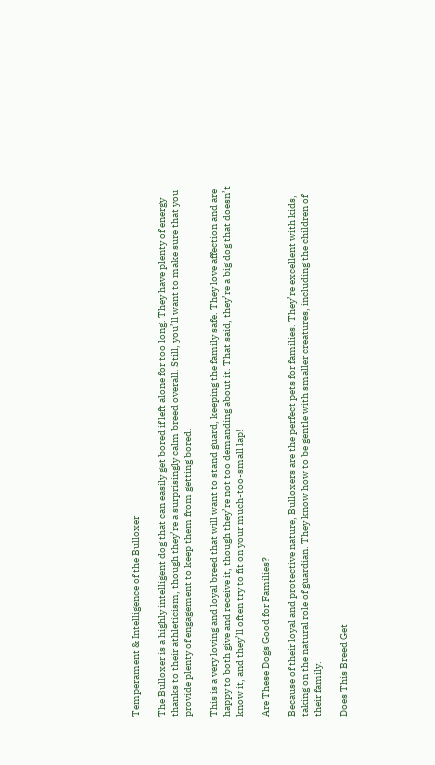Temperament & Intelligence of the Bulloxer

The Bulloxer is a highly intelligent dog that can easily get bored if left alone for too long. They have plenty of energy thanks to their athleticism, though they’re a surprisingly calm breed overall. Still, you’ll want to make sure that you provide plenty of engagement to keep them from getting bored.

This is a very loving and loyal breed that will want to stand guard, keeping the family safe. They love affection and are happy to both give and receive it, though they’re not too demanding about it. That said, they’re a big dog that doesn’t know it, and they’ll often try to fit on your much-too-small lap!

Are These Dogs Good for Families?

Because of their loyal and protective nature, Bulloxers are the perfect pets for families. They’re excellent with kids, taking on the natural role of guardian. They know how to be gentle with smaller creatures, including the children of their family.

Does This Breed Get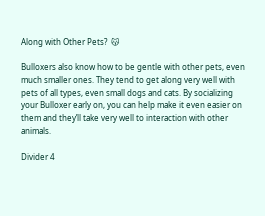Along with Other Pets?  😽

Bulloxers also know how to be gentle with other pets, even much smaller ones. They tend to get along very well with pets of all types, even small dogs and cats. By socializing your Bulloxer early on, you can help make it even easier on them and they’ll take very well to interaction with other animals.

Divider 4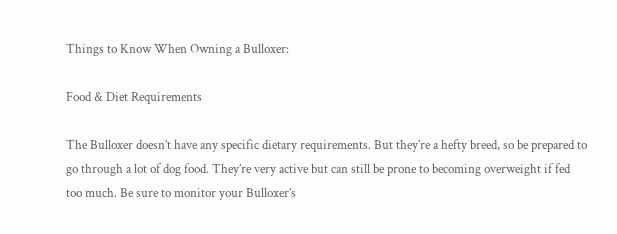Things to Know When Owning a Bulloxer:

Food & Diet Requirements

The Bulloxer doesn’t have any specific dietary requirements. But they’re a hefty breed, so be prepared to go through a lot of dog food. They’re very active but can still be prone to becoming overweight if fed too much. Be sure to monitor your Bulloxer’s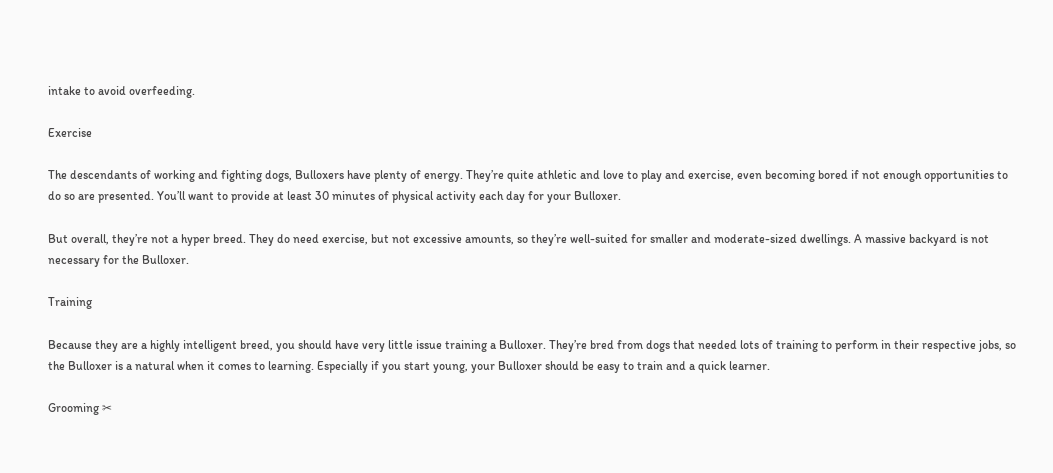intake to avoid overfeeding.

Exercise

The descendants of working and fighting dogs, Bulloxers have plenty of energy. They’re quite athletic and love to play and exercise, even becoming bored if not enough opportunities to do so are presented. You’ll want to provide at least 30 minutes of physical activity each day for your Bulloxer.

But overall, they’re not a hyper breed. They do need exercise, but not excessive amounts, so they’re well-suited for smaller and moderate-sized dwellings. A massive backyard is not necessary for the Bulloxer.

Training

Because they are a highly intelligent breed, you should have very little issue training a Bulloxer. They’re bred from dogs that needed lots of training to perform in their respective jobs, so the Bulloxer is a natural when it comes to learning. Especially if you start young, your Bulloxer should be easy to train and a quick learner.

Grooming ✂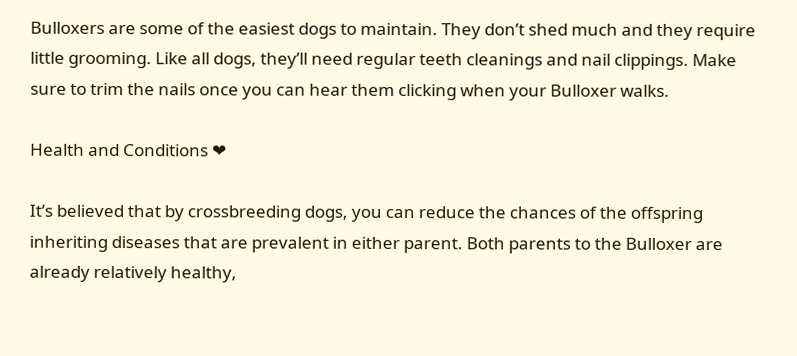Bulloxers are some of the easiest dogs to maintain. They don’t shed much and they require little grooming. Like all dogs, they’ll need regular teeth cleanings and nail clippings. Make sure to trim the nails once you can hear them clicking when your Bulloxer walks.

Health and Conditions ❤

It’s believed that by crossbreeding dogs, you can reduce the chances of the offspring inheriting diseases that are prevalent in either parent. Both parents to the Bulloxer are already relatively healthy,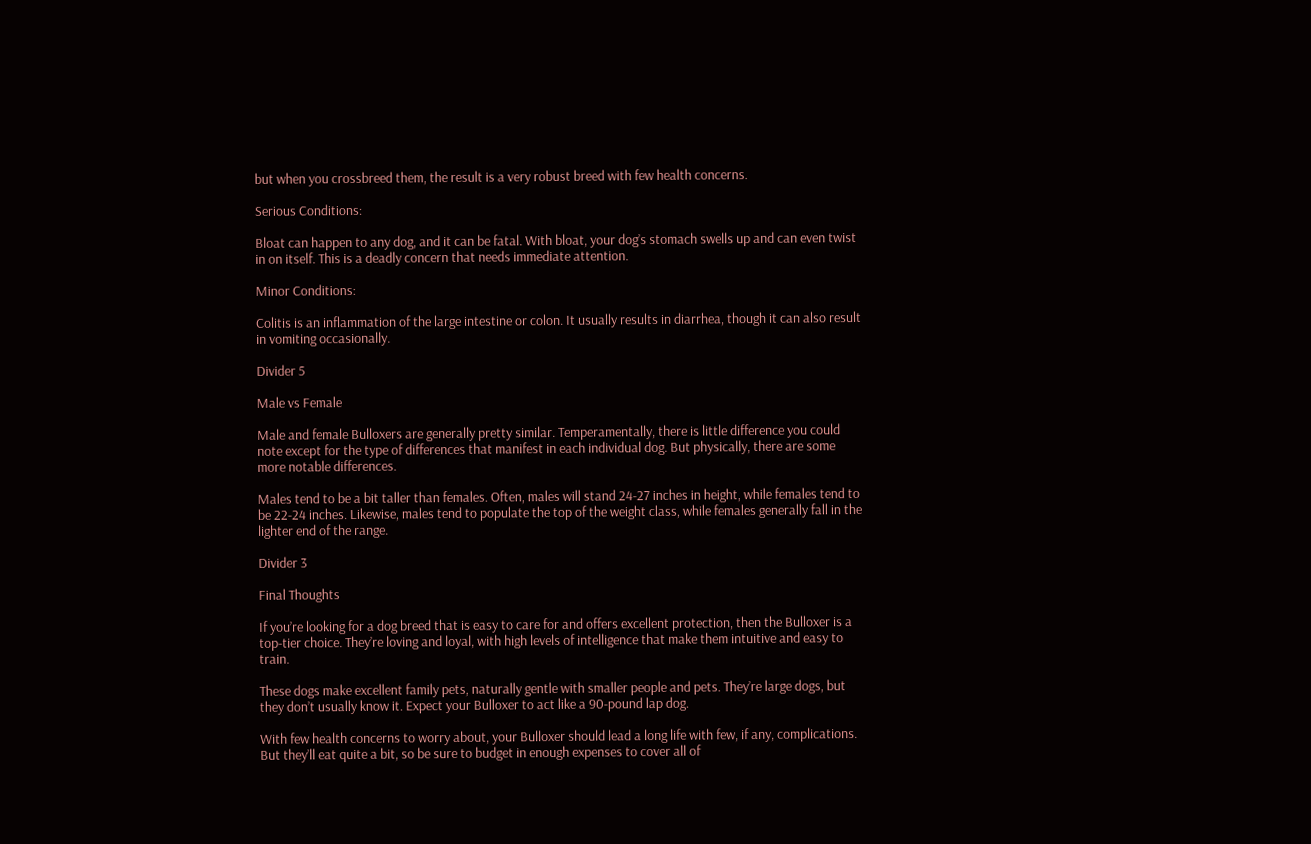but when you crossbreed them, the result is a very robust breed with few health concerns.

Serious Conditions:

Bloat can happen to any dog, and it can be fatal. With bloat, your dog’s stomach swells up and can even twist in on itself. This is a deadly concern that needs immediate attention.

Minor Conditions:

Colitis is an inflammation of the large intestine or colon. It usually results in diarrhea, though it can also result in vomiting occasionally.

Divider 5

Male vs Female

Male and female Bulloxers are generally pretty similar. Temperamentally, there is little difference you could note except for the type of differences that manifest in each individual dog. But physically, there are some more notable differences.

Males tend to be a bit taller than females. Often, males will stand 24-27 inches in height, while females tend to be 22-24 inches. Likewise, males tend to populate the top of the weight class, while females generally fall in the lighter end of the range.

Divider 3

Final Thoughts

If you’re looking for a dog breed that is easy to care for and offers excellent protection, then the Bulloxer is a top-tier choice. They’re loving and loyal, with high levels of intelligence that make them intuitive and easy to train.

These dogs make excellent family pets, naturally gentle with smaller people and pets. They’re large dogs, but they don’t usually know it. Expect your Bulloxer to act like a 90-pound lap dog.

With few health concerns to worry about, your Bulloxer should lead a long life with few, if any, complications. But they’ll eat quite a bit, so be sure to budget in enough expenses to cover all of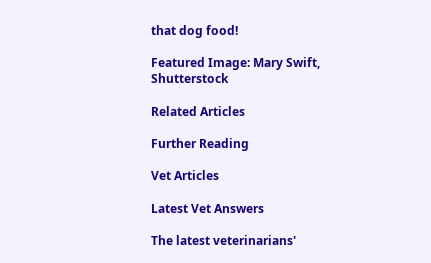that dog food!

Featured Image: Mary Swift, Shutterstock

Related Articles

Further Reading

Vet Articles

Latest Vet Answers

The latest veterinarians'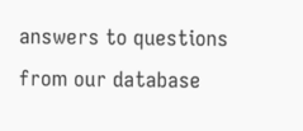answers to questions from our database